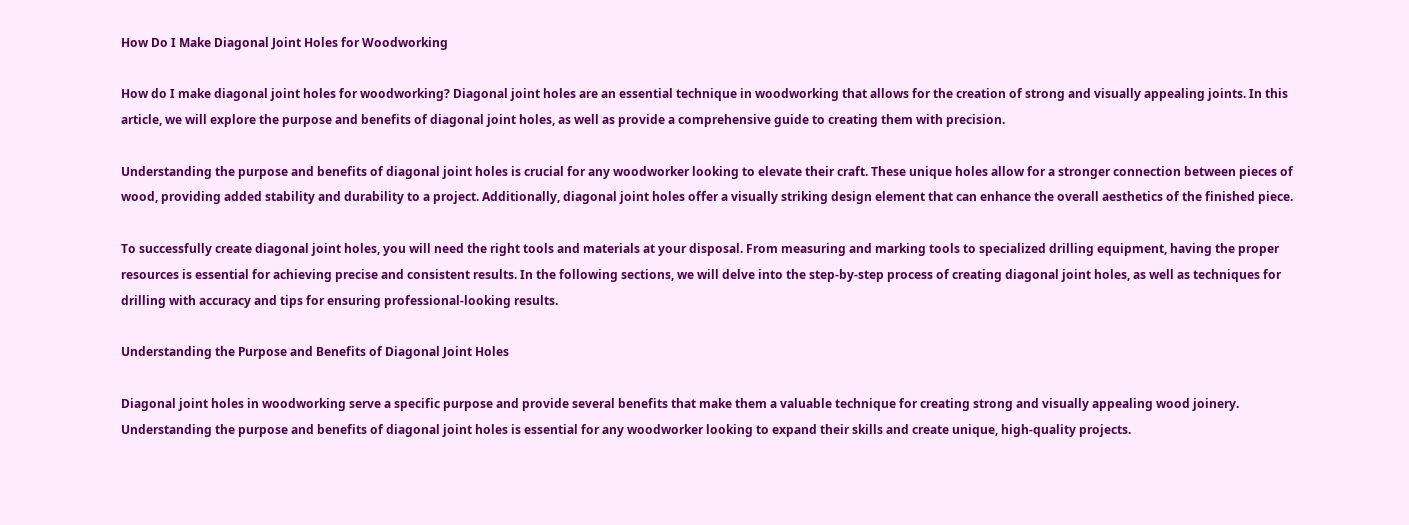How Do I Make Diagonal Joint Holes for Woodworking

How do I make diagonal joint holes for woodworking? Diagonal joint holes are an essential technique in woodworking that allows for the creation of strong and visually appealing joints. In this article, we will explore the purpose and benefits of diagonal joint holes, as well as provide a comprehensive guide to creating them with precision.

Understanding the purpose and benefits of diagonal joint holes is crucial for any woodworker looking to elevate their craft. These unique holes allow for a stronger connection between pieces of wood, providing added stability and durability to a project. Additionally, diagonal joint holes offer a visually striking design element that can enhance the overall aesthetics of the finished piece.

To successfully create diagonal joint holes, you will need the right tools and materials at your disposal. From measuring and marking tools to specialized drilling equipment, having the proper resources is essential for achieving precise and consistent results. In the following sections, we will delve into the step-by-step process of creating diagonal joint holes, as well as techniques for drilling with accuracy and tips for ensuring professional-looking results.

Understanding the Purpose and Benefits of Diagonal Joint Holes

Diagonal joint holes in woodworking serve a specific purpose and provide several benefits that make them a valuable technique for creating strong and visually appealing wood joinery. Understanding the purpose and benefits of diagonal joint holes is essential for any woodworker looking to expand their skills and create unique, high-quality projects.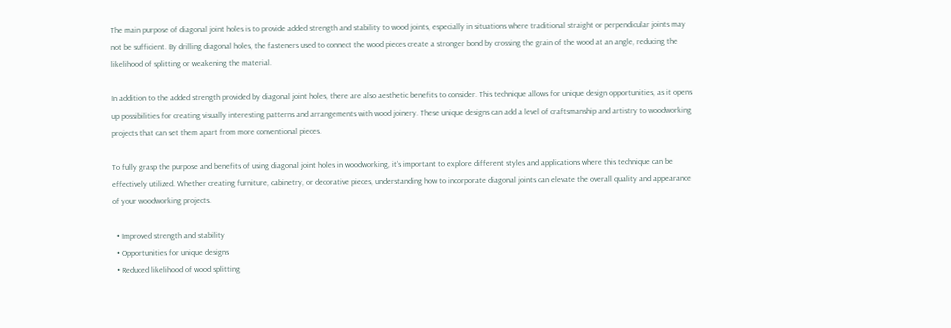The main purpose of diagonal joint holes is to provide added strength and stability to wood joints, especially in situations where traditional straight or perpendicular joints may not be sufficient. By drilling diagonal holes, the fasteners used to connect the wood pieces create a stronger bond by crossing the grain of the wood at an angle, reducing the likelihood of splitting or weakening the material.

In addition to the added strength provided by diagonal joint holes, there are also aesthetic benefits to consider. This technique allows for unique design opportunities, as it opens up possibilities for creating visually interesting patterns and arrangements with wood joinery. These unique designs can add a level of craftsmanship and artistry to woodworking projects that can set them apart from more conventional pieces.

To fully grasp the purpose and benefits of using diagonal joint holes in woodworking, it’s important to explore different styles and applications where this technique can be effectively utilized. Whether creating furniture, cabinetry, or decorative pieces, understanding how to incorporate diagonal joints can elevate the overall quality and appearance of your woodworking projects.

  • Improved strength and stability
  • Opportunities for unique designs
  • Reduced likelihood of wood splitting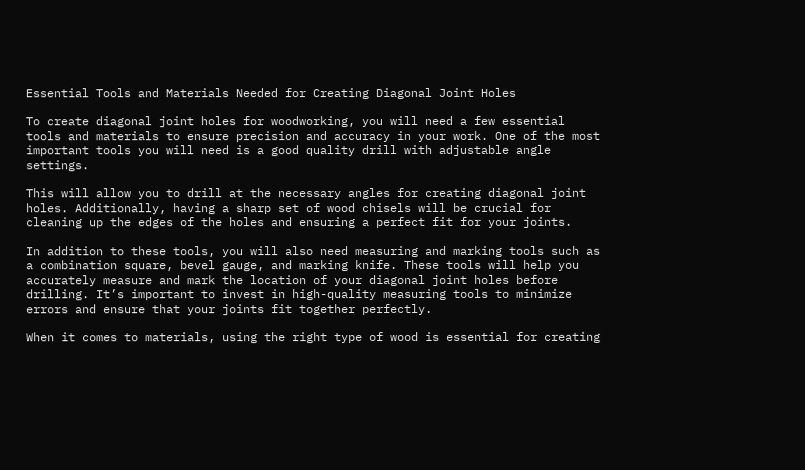Essential Tools and Materials Needed for Creating Diagonal Joint Holes

To create diagonal joint holes for woodworking, you will need a few essential tools and materials to ensure precision and accuracy in your work. One of the most important tools you will need is a good quality drill with adjustable angle settings.

This will allow you to drill at the necessary angles for creating diagonal joint holes. Additionally, having a sharp set of wood chisels will be crucial for cleaning up the edges of the holes and ensuring a perfect fit for your joints.

In addition to these tools, you will also need measuring and marking tools such as a combination square, bevel gauge, and marking knife. These tools will help you accurately measure and mark the location of your diagonal joint holes before drilling. It’s important to invest in high-quality measuring tools to minimize errors and ensure that your joints fit together perfectly.

When it comes to materials, using the right type of wood is essential for creating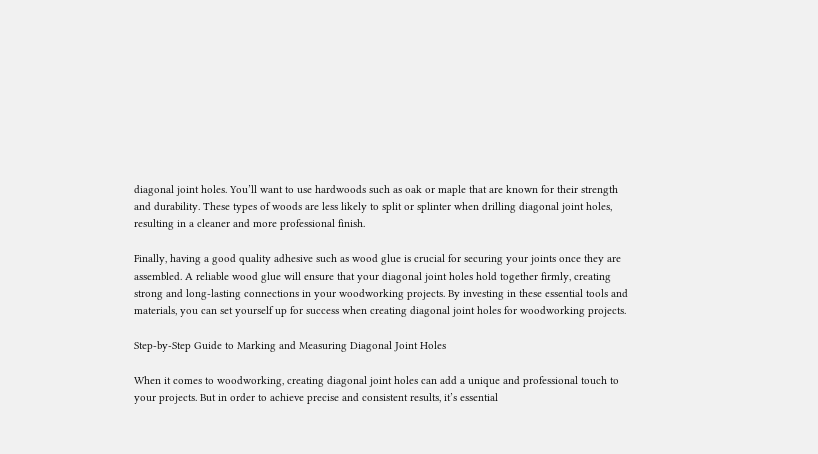diagonal joint holes. You’ll want to use hardwoods such as oak or maple that are known for their strength and durability. These types of woods are less likely to split or splinter when drilling diagonal joint holes, resulting in a cleaner and more professional finish.

Finally, having a good quality adhesive such as wood glue is crucial for securing your joints once they are assembled. A reliable wood glue will ensure that your diagonal joint holes hold together firmly, creating strong and long-lasting connections in your woodworking projects. By investing in these essential tools and materials, you can set yourself up for success when creating diagonal joint holes for woodworking projects.

Step-by-Step Guide to Marking and Measuring Diagonal Joint Holes

When it comes to woodworking, creating diagonal joint holes can add a unique and professional touch to your projects. But in order to achieve precise and consistent results, it’s essential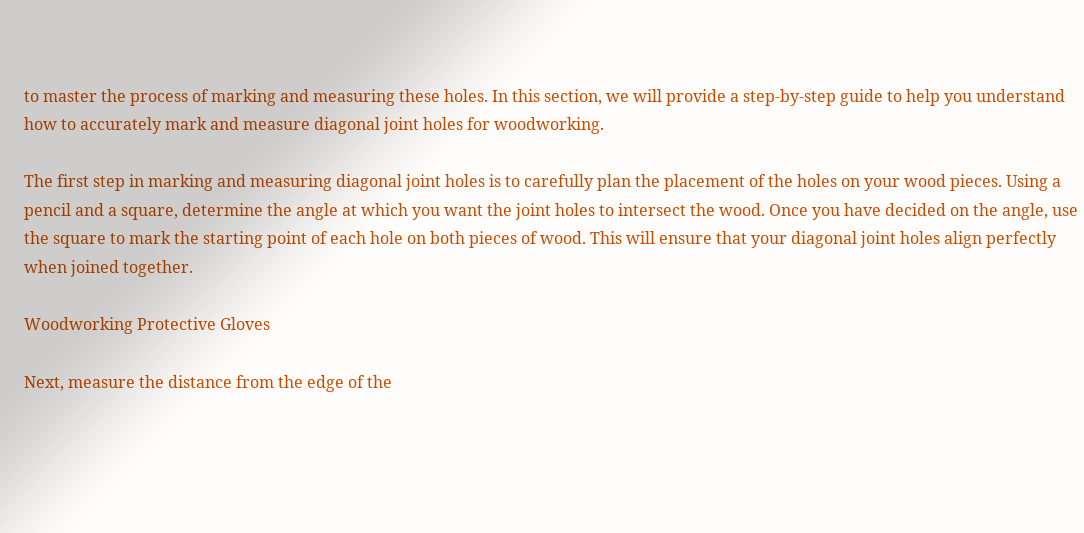to master the process of marking and measuring these holes. In this section, we will provide a step-by-step guide to help you understand how to accurately mark and measure diagonal joint holes for woodworking.

The first step in marking and measuring diagonal joint holes is to carefully plan the placement of the holes on your wood pieces. Using a pencil and a square, determine the angle at which you want the joint holes to intersect the wood. Once you have decided on the angle, use the square to mark the starting point of each hole on both pieces of wood. This will ensure that your diagonal joint holes align perfectly when joined together.

Woodworking Protective Gloves

Next, measure the distance from the edge of the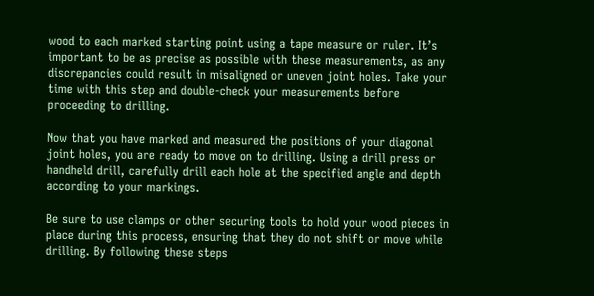wood to each marked starting point using a tape measure or ruler. It’s important to be as precise as possible with these measurements, as any discrepancies could result in misaligned or uneven joint holes. Take your time with this step and double-check your measurements before proceeding to drilling.

Now that you have marked and measured the positions of your diagonal joint holes, you are ready to move on to drilling. Using a drill press or handheld drill, carefully drill each hole at the specified angle and depth according to your markings.

Be sure to use clamps or other securing tools to hold your wood pieces in place during this process, ensuring that they do not shift or move while drilling. By following these steps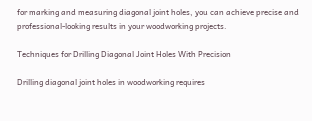for marking and measuring diagonal joint holes, you can achieve precise and professional-looking results in your woodworking projects.

Techniques for Drilling Diagonal Joint Holes With Precision

Drilling diagonal joint holes in woodworking requires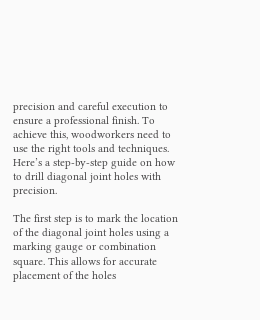precision and careful execution to ensure a professional finish. To achieve this, woodworkers need to use the right tools and techniques. Here’s a step-by-step guide on how to drill diagonal joint holes with precision.

The first step is to mark the location of the diagonal joint holes using a marking gauge or combination square. This allows for accurate placement of the holes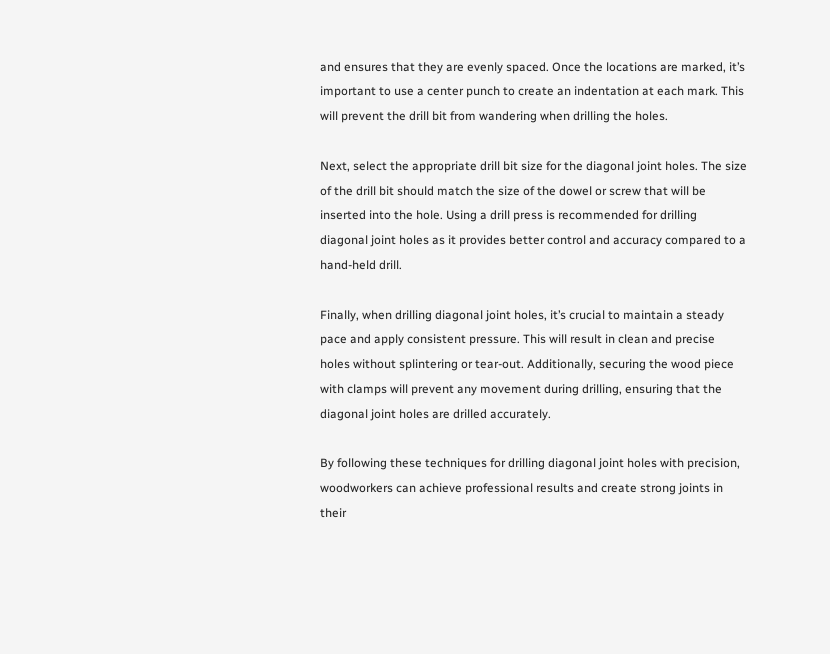and ensures that they are evenly spaced. Once the locations are marked, it’s important to use a center punch to create an indentation at each mark. This will prevent the drill bit from wandering when drilling the holes.

Next, select the appropriate drill bit size for the diagonal joint holes. The size of the drill bit should match the size of the dowel or screw that will be inserted into the hole. Using a drill press is recommended for drilling diagonal joint holes as it provides better control and accuracy compared to a hand-held drill.

Finally, when drilling diagonal joint holes, it’s crucial to maintain a steady pace and apply consistent pressure. This will result in clean and precise holes without splintering or tear-out. Additionally, securing the wood piece with clamps will prevent any movement during drilling, ensuring that the diagonal joint holes are drilled accurately.

By following these techniques for drilling diagonal joint holes with precision, woodworkers can achieve professional results and create strong joints in their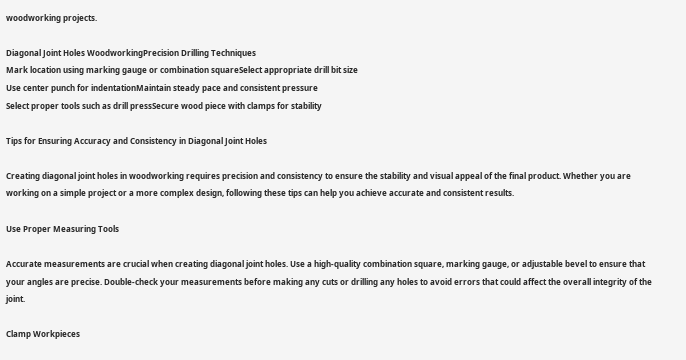woodworking projects.

Diagonal Joint Holes WoodworkingPrecision Drilling Techniques
Mark location using marking gauge or combination squareSelect appropriate drill bit size
Use center punch for indentationMaintain steady pace and consistent pressure
Select proper tools such as drill pressSecure wood piece with clamps for stability

Tips for Ensuring Accuracy and Consistency in Diagonal Joint Holes

Creating diagonal joint holes in woodworking requires precision and consistency to ensure the stability and visual appeal of the final product. Whether you are working on a simple project or a more complex design, following these tips can help you achieve accurate and consistent results.

Use Proper Measuring Tools

Accurate measurements are crucial when creating diagonal joint holes. Use a high-quality combination square, marking gauge, or adjustable bevel to ensure that your angles are precise. Double-check your measurements before making any cuts or drilling any holes to avoid errors that could affect the overall integrity of the joint.

Clamp Workpieces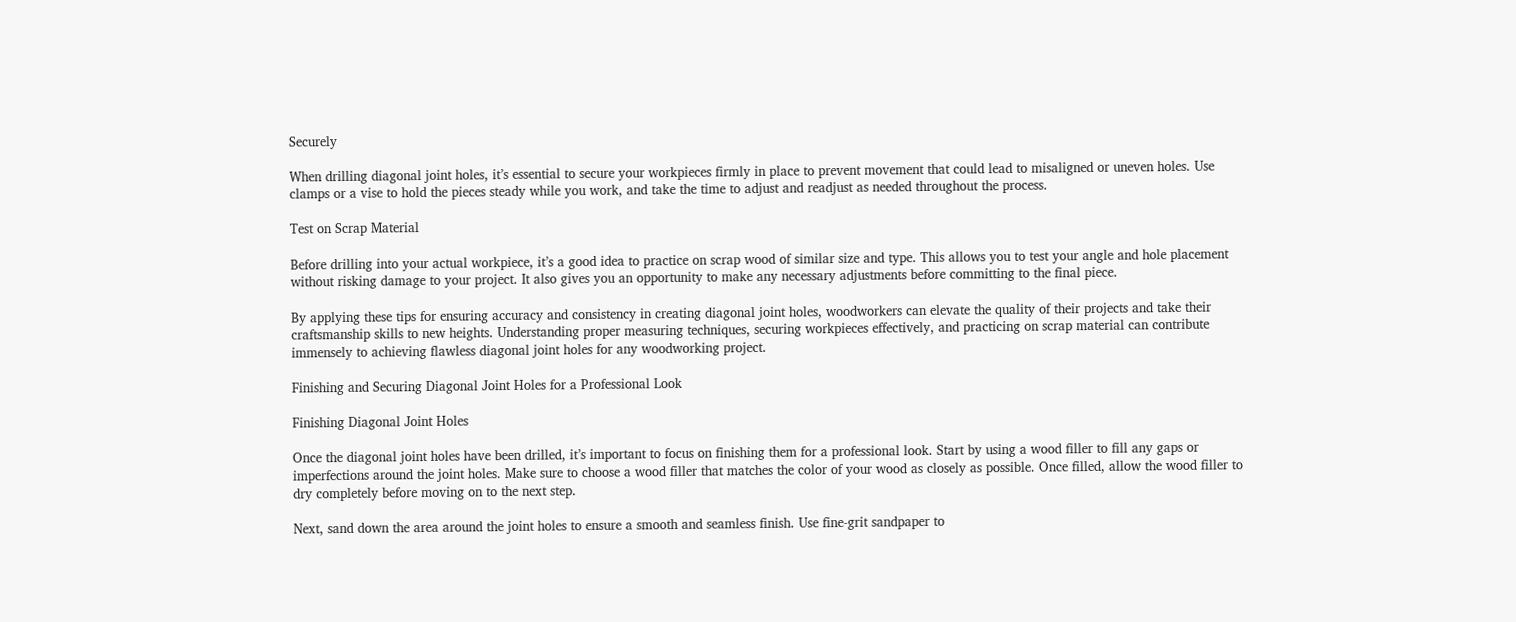Securely

When drilling diagonal joint holes, it’s essential to secure your workpieces firmly in place to prevent movement that could lead to misaligned or uneven holes. Use clamps or a vise to hold the pieces steady while you work, and take the time to adjust and readjust as needed throughout the process.

Test on Scrap Material

Before drilling into your actual workpiece, it’s a good idea to practice on scrap wood of similar size and type. This allows you to test your angle and hole placement without risking damage to your project. It also gives you an opportunity to make any necessary adjustments before committing to the final piece.

By applying these tips for ensuring accuracy and consistency in creating diagonal joint holes, woodworkers can elevate the quality of their projects and take their craftsmanship skills to new heights. Understanding proper measuring techniques, securing workpieces effectively, and practicing on scrap material can contribute immensely to achieving flawless diagonal joint holes for any woodworking project.

Finishing and Securing Diagonal Joint Holes for a Professional Look

Finishing Diagonal Joint Holes

Once the diagonal joint holes have been drilled, it’s important to focus on finishing them for a professional look. Start by using a wood filler to fill any gaps or imperfections around the joint holes. Make sure to choose a wood filler that matches the color of your wood as closely as possible. Once filled, allow the wood filler to dry completely before moving on to the next step.

Next, sand down the area around the joint holes to ensure a smooth and seamless finish. Use fine-grit sandpaper to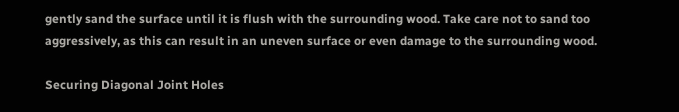gently sand the surface until it is flush with the surrounding wood. Take care not to sand too aggressively, as this can result in an uneven surface or even damage to the surrounding wood.

Securing Diagonal Joint Holes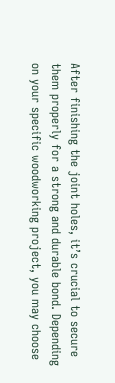After finishing the joint holes, it’s crucial to secure them properly for a strong and durable bond. Depending on your specific woodworking project, you may choose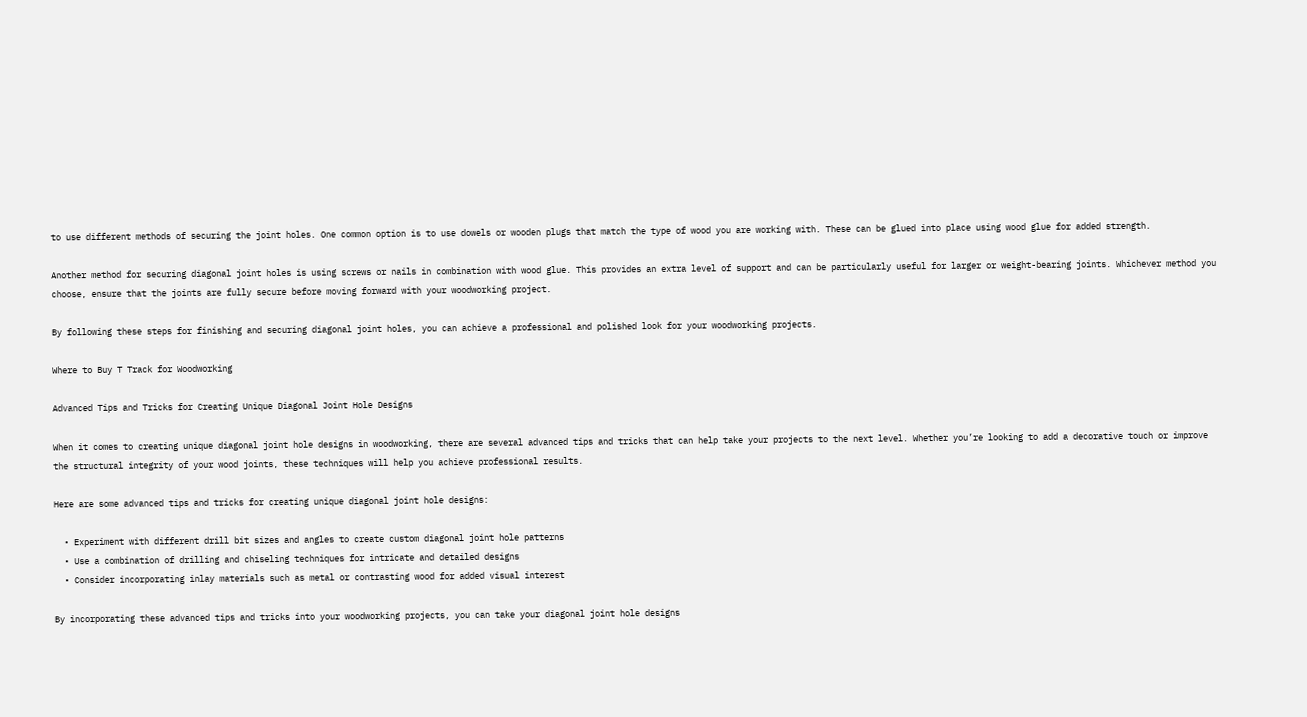to use different methods of securing the joint holes. One common option is to use dowels or wooden plugs that match the type of wood you are working with. These can be glued into place using wood glue for added strength.

Another method for securing diagonal joint holes is using screws or nails in combination with wood glue. This provides an extra level of support and can be particularly useful for larger or weight-bearing joints. Whichever method you choose, ensure that the joints are fully secure before moving forward with your woodworking project.

By following these steps for finishing and securing diagonal joint holes, you can achieve a professional and polished look for your woodworking projects.

Where to Buy T Track for Woodworking

Advanced Tips and Tricks for Creating Unique Diagonal Joint Hole Designs

When it comes to creating unique diagonal joint hole designs in woodworking, there are several advanced tips and tricks that can help take your projects to the next level. Whether you’re looking to add a decorative touch or improve the structural integrity of your wood joints, these techniques will help you achieve professional results.

Here are some advanced tips and tricks for creating unique diagonal joint hole designs:

  • Experiment with different drill bit sizes and angles to create custom diagonal joint hole patterns
  • Use a combination of drilling and chiseling techniques for intricate and detailed designs
  • Consider incorporating inlay materials such as metal or contrasting wood for added visual interest

By incorporating these advanced tips and tricks into your woodworking projects, you can take your diagonal joint hole designs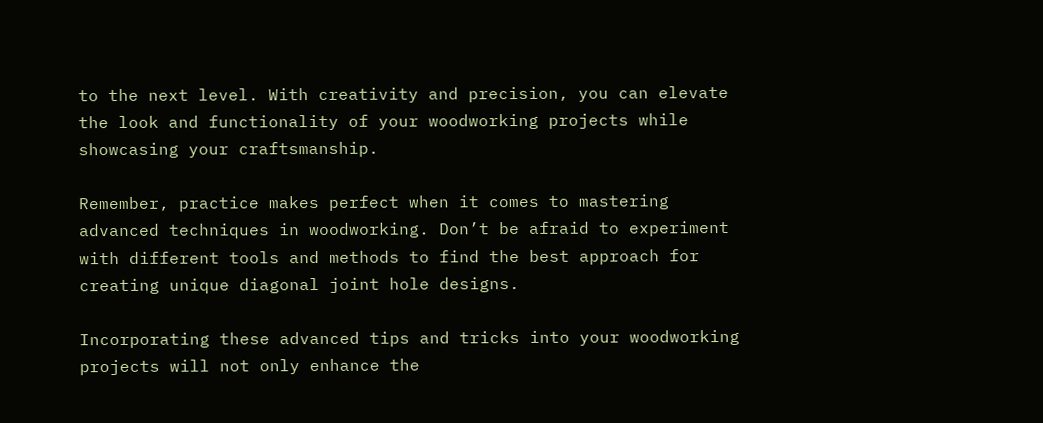to the next level. With creativity and precision, you can elevate the look and functionality of your woodworking projects while showcasing your craftsmanship.

Remember, practice makes perfect when it comes to mastering advanced techniques in woodworking. Don’t be afraid to experiment with different tools and methods to find the best approach for creating unique diagonal joint hole designs.

Incorporating these advanced tips and tricks into your woodworking projects will not only enhance the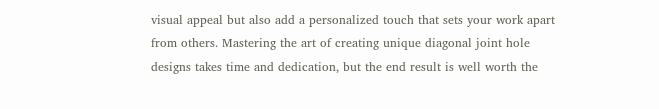visual appeal but also add a personalized touch that sets your work apart from others. Mastering the art of creating unique diagonal joint hole designs takes time and dedication, but the end result is well worth the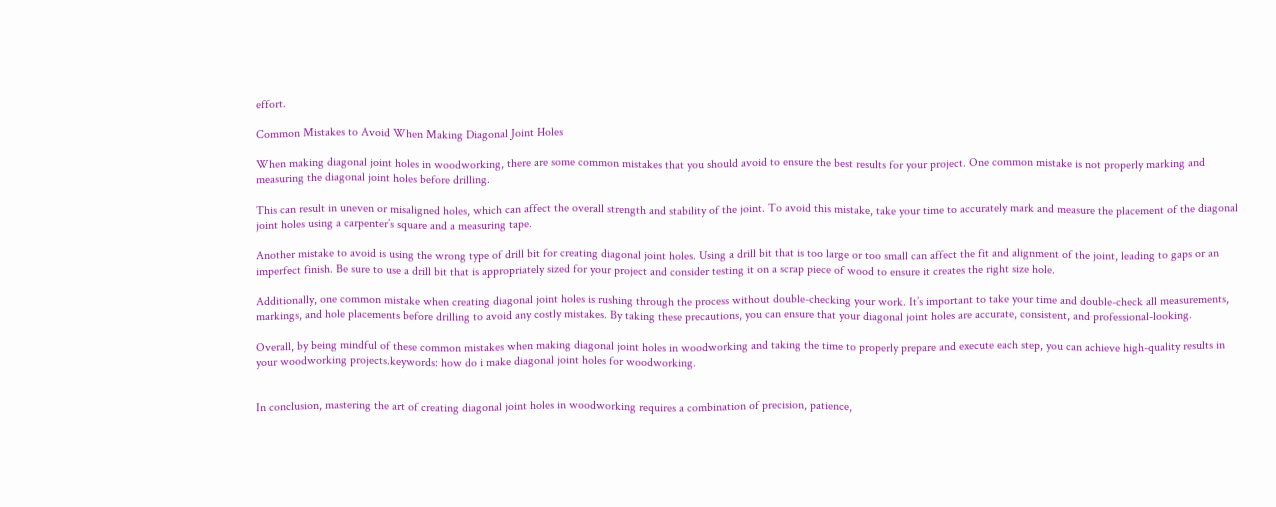effort.

Common Mistakes to Avoid When Making Diagonal Joint Holes

When making diagonal joint holes in woodworking, there are some common mistakes that you should avoid to ensure the best results for your project. One common mistake is not properly marking and measuring the diagonal joint holes before drilling.

This can result in uneven or misaligned holes, which can affect the overall strength and stability of the joint. To avoid this mistake, take your time to accurately mark and measure the placement of the diagonal joint holes using a carpenter’s square and a measuring tape.

Another mistake to avoid is using the wrong type of drill bit for creating diagonal joint holes. Using a drill bit that is too large or too small can affect the fit and alignment of the joint, leading to gaps or an imperfect finish. Be sure to use a drill bit that is appropriately sized for your project and consider testing it on a scrap piece of wood to ensure it creates the right size hole.

Additionally, one common mistake when creating diagonal joint holes is rushing through the process without double-checking your work. It’s important to take your time and double-check all measurements, markings, and hole placements before drilling to avoid any costly mistakes. By taking these precautions, you can ensure that your diagonal joint holes are accurate, consistent, and professional-looking.

Overall, by being mindful of these common mistakes when making diagonal joint holes in woodworking and taking the time to properly prepare and execute each step, you can achieve high-quality results in your woodworking projects.keywords: how do i make diagonal joint holes for woodworking.


In conclusion, mastering the art of creating diagonal joint holes in woodworking requires a combination of precision, patience,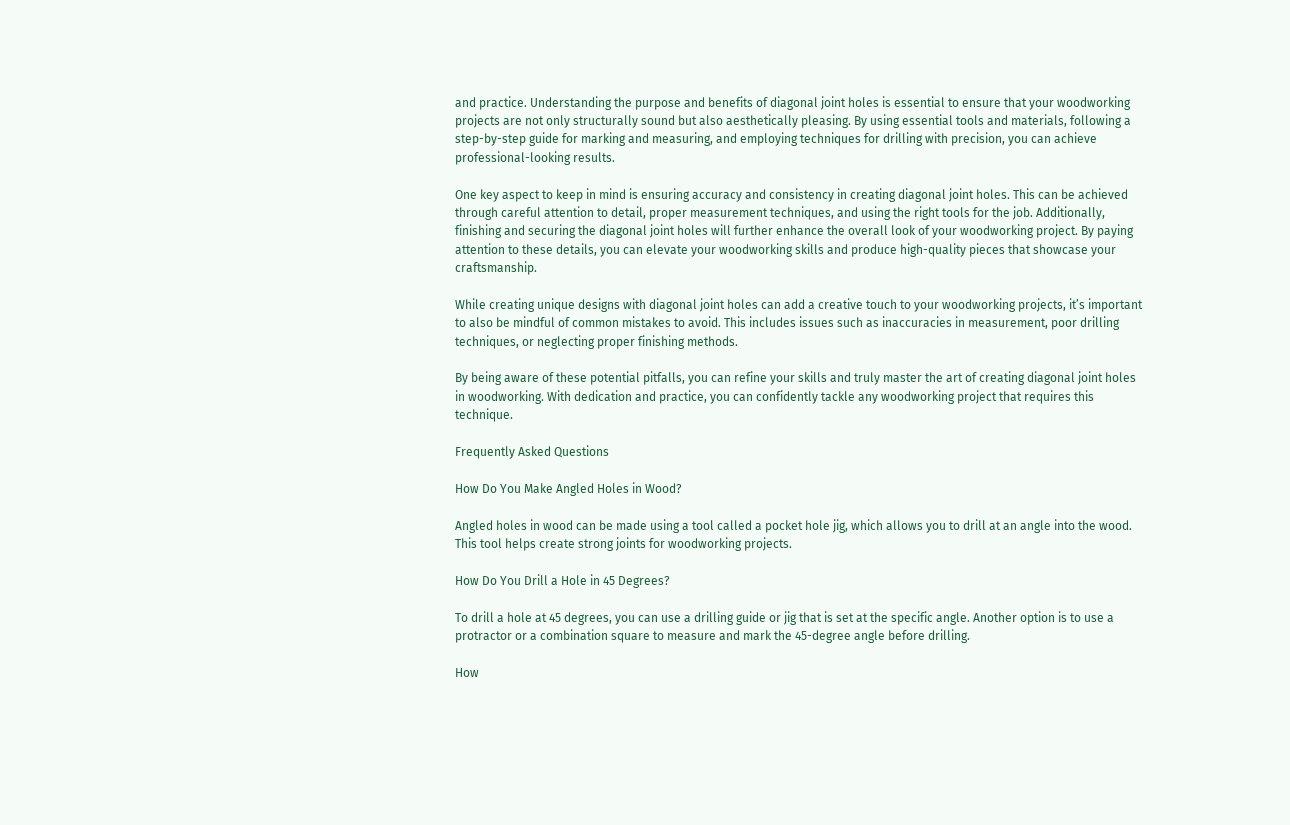and practice. Understanding the purpose and benefits of diagonal joint holes is essential to ensure that your woodworking projects are not only structurally sound but also aesthetically pleasing. By using essential tools and materials, following a step-by-step guide for marking and measuring, and employing techniques for drilling with precision, you can achieve professional-looking results.

One key aspect to keep in mind is ensuring accuracy and consistency in creating diagonal joint holes. This can be achieved through careful attention to detail, proper measurement techniques, and using the right tools for the job. Additionally, finishing and securing the diagonal joint holes will further enhance the overall look of your woodworking project. By paying attention to these details, you can elevate your woodworking skills and produce high-quality pieces that showcase your craftsmanship.

While creating unique designs with diagonal joint holes can add a creative touch to your woodworking projects, it’s important to also be mindful of common mistakes to avoid. This includes issues such as inaccuracies in measurement, poor drilling techniques, or neglecting proper finishing methods.

By being aware of these potential pitfalls, you can refine your skills and truly master the art of creating diagonal joint holes in woodworking. With dedication and practice, you can confidently tackle any woodworking project that requires this technique.

Frequently Asked Questions

How Do You Make Angled Holes in Wood?

Angled holes in wood can be made using a tool called a pocket hole jig, which allows you to drill at an angle into the wood. This tool helps create strong joints for woodworking projects.

How Do You Drill a Hole in 45 Degrees?

To drill a hole at 45 degrees, you can use a drilling guide or jig that is set at the specific angle. Another option is to use a protractor or a combination square to measure and mark the 45-degree angle before drilling.

How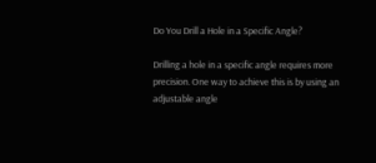Do You Drill a Hole in a Specific Angle?

Drilling a hole in a specific angle requires more precision. One way to achieve this is by using an adjustable angle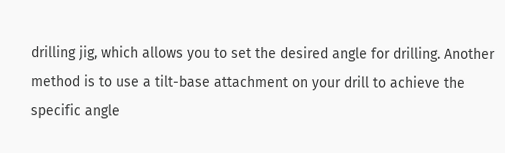drilling jig, which allows you to set the desired angle for drilling. Another method is to use a tilt-base attachment on your drill to achieve the specific angle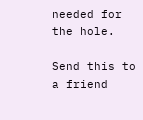needed for the hole.

Send this to a friend